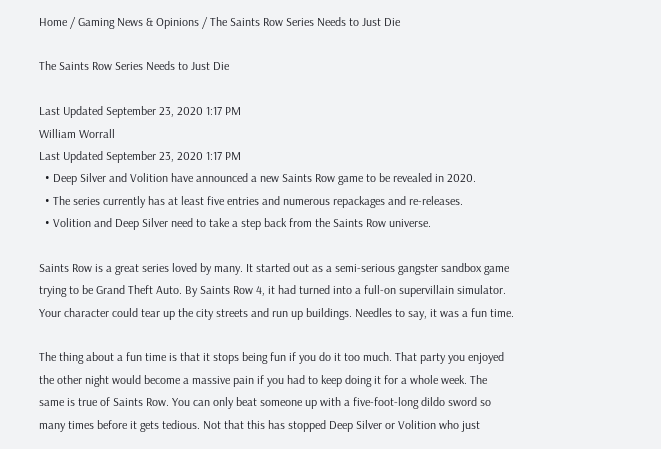Home / Gaming News & Opinions / The Saints Row Series Needs to Just Die

The Saints Row Series Needs to Just Die

Last Updated September 23, 2020 1:17 PM
William Worrall
Last Updated September 23, 2020 1:17 PM
  • Deep Silver and Volition have announced a new Saints Row game to be revealed in 2020.
  • The series currently has at least five entries and numerous repackages and re-releases.
  • Volition and Deep Silver need to take a step back from the Saints Row universe.

Saints Row is a great series loved by many. It started out as a semi-serious gangster sandbox game trying to be Grand Theft Auto. By Saints Row 4, it had turned into a full-on supervillain simulator. Your character could tear up the city streets and run up buildings. Needles to say, it was a fun time.

The thing about a fun time is that it stops being fun if you do it too much. That party you enjoyed the other night would become a massive pain if you had to keep doing it for a whole week. The same is true of Saints Row. You can only beat someone up with a five-foot-long dildo sword so many times before it gets tedious. Not that this has stopped Deep Silver or Volition who just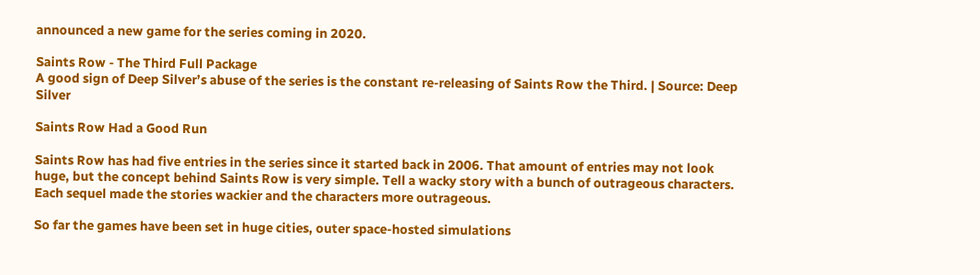announced a new game for the series coming in 2020.

Saints Row - The Third Full Package
A good sign of Deep Silver’s abuse of the series is the constant re-releasing of Saints Row the Third. | Source: Deep Silver

Saints Row Had a Good Run

Saints Row has had five entries in the series since it started back in 2006. That amount of entries may not look huge, but the concept behind Saints Row is very simple. Tell a wacky story with a bunch of outrageous characters. Each sequel made the stories wackier and the characters more outrageous.

So far the games have been set in huge cities, outer space-hosted simulations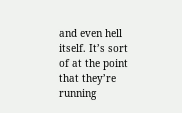and even hell itself. It’s sort of at the point that they’re running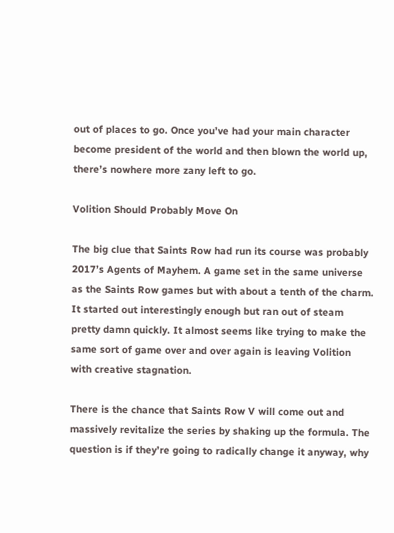out of places to go. Once you’ve had your main character become president of the world and then blown the world up, there’s nowhere more zany left to go.

Volition Should Probably Move On

The big clue that Saints Row had run its course was probably 2017’s Agents of Mayhem. A game set in the same universe as the Saints Row games but with about a tenth of the charm. It started out interestingly enough but ran out of steam pretty damn quickly. It almost seems like trying to make the same sort of game over and over again is leaving Volition with creative stagnation.

There is the chance that Saints Row V will come out and massively revitalize the series by shaking up the formula. The question is if they’re going to radically change it anyway, why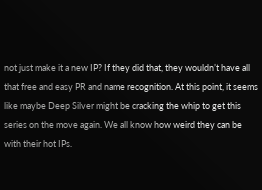not just make it a new IP? If they did that, they wouldn’t have all that free and easy PR and name recognition. At this point, it seems like maybe Deep Silver might be cracking the whip to get this series on the move again. We all know how weird they can be with their hot IPs.